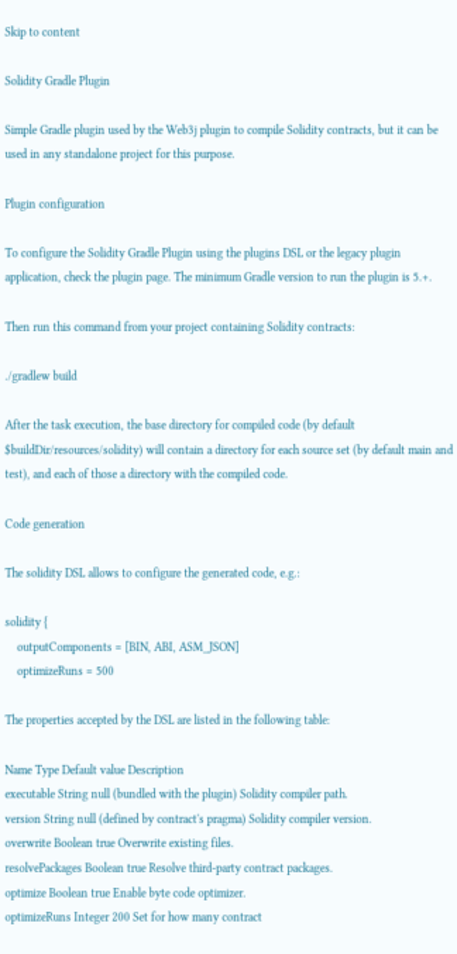Skip to content

Solidity Gradle Plugin

Simple Gradle plugin used by the Web3j plugin to compile Solidity contracts, but it can be used in any standalone project for this purpose.

Plugin configuration

To configure the Solidity Gradle Plugin using the plugins DSL or the legacy plugin application, check the plugin page. The minimum Gradle version to run the plugin is 5.+.

Then run this command from your project containing Solidity contracts:

./gradlew build

After the task execution, the base directory for compiled code (by default $buildDir/resources/solidity) will contain a directory for each source set (by default main and test), and each of those a directory with the compiled code.

Code generation

The solidity DSL allows to configure the generated code, e.g.:

solidity {
    outputComponents = [BIN, ABI, ASM_JSON]
    optimizeRuns = 500

The properties accepted by the DSL are listed in the following table:

Name Type Default value Description
executable String null (bundled with the plugin) Solidity compiler path.
version String null (defined by contract's pragma) Solidity compiler version.
overwrite Boolean true Overwrite existing files.
resolvePackages Boolean true Resolve third-party contract packages.
optimize Boolean true Enable byte code optimizer.
optimizeRuns Integer 200 Set for how many contract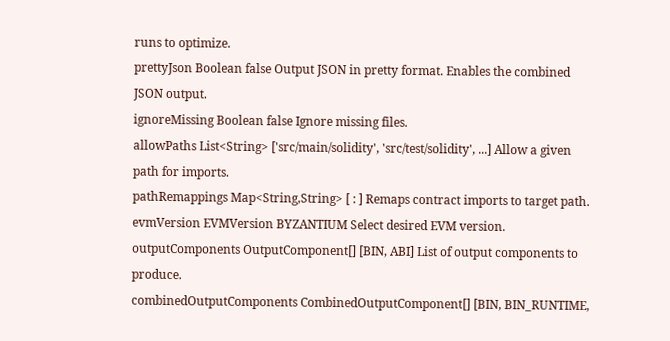runs to optimize.
prettyJson Boolean false Output JSON in pretty format. Enables the combined JSON output.
ignoreMissing Boolean false Ignore missing files.
allowPaths List<String> ['src/main/solidity', 'src/test/solidity', ...] Allow a given path for imports.
pathRemappings Map<String,String> [ : ] Remaps contract imports to target path.
evmVersion EVMVersion BYZANTIUM Select desired EVM version.
outputComponents OutputComponent[] [BIN, ABI] List of output components to produce.
combinedOutputComponents CombinedOutputComponent[] [BIN, BIN_RUNTIME,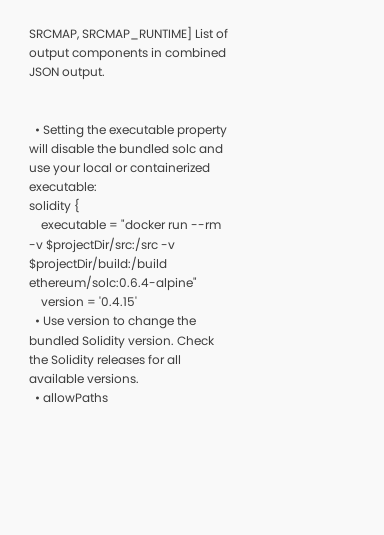SRCMAP, SRCMAP_RUNTIME] List of output components in combined JSON output.


  • Setting the executable property will disable the bundled solc and use your local or containerized executable:
solidity {
    executable = "docker run --rm -v $projectDir/src:/src -v $projectDir/build:/build ethereum/solc:0.6.4-alpine"
    version = '0.4.15'
  • Use version to change the bundled Solidity version. Check the Solidity releases for all available versions.
  • allowPaths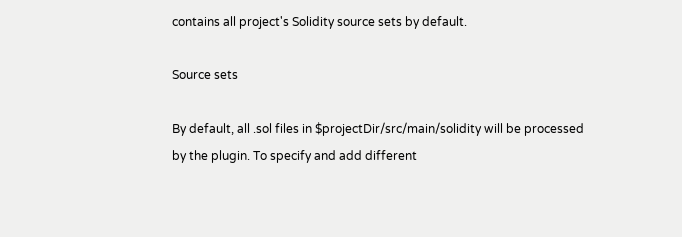contains all project's Solidity source sets by default.

Source sets

By default, all .sol files in $projectDir/src/main/solidity will be processed by the plugin. To specify and add different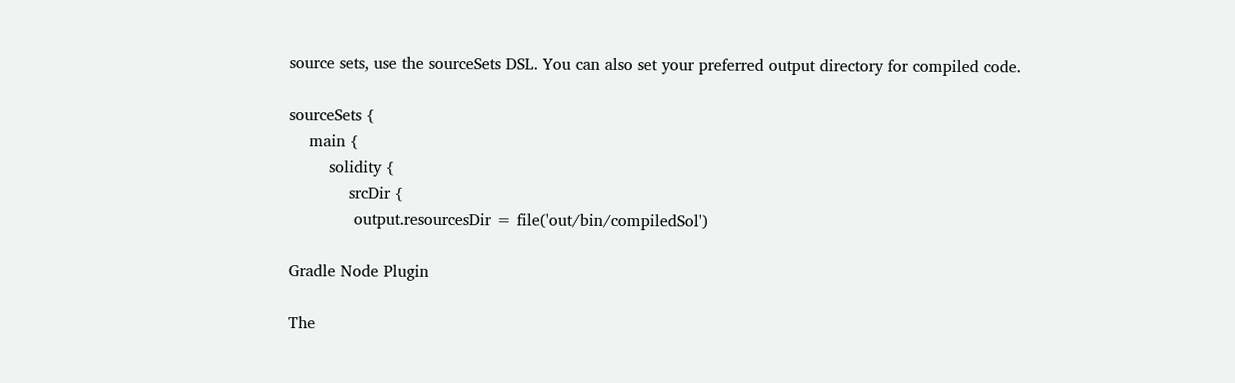source sets, use the sourceSets DSL. You can also set your preferred output directory for compiled code.

sourceSets {
    main {
        solidity {
            srcDir {
             output.resourcesDir = file('out/bin/compiledSol')

Gradle Node Plugin

The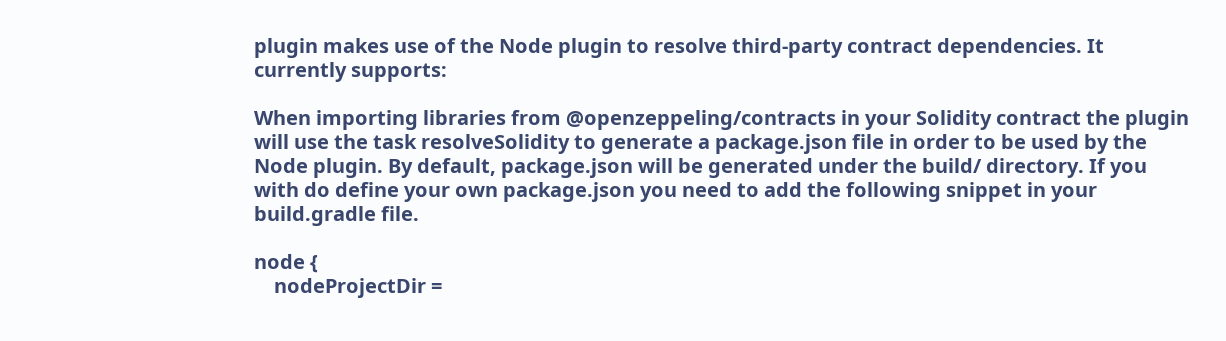plugin makes use of the Node plugin to resolve third-party contract dependencies. It currently supports:

When importing libraries from @openzeppeling/contracts in your Solidity contract the plugin will use the task resolveSolidity to generate a package.json file in order to be used by the Node plugin. By default, package.json will be generated under the build/ directory. If you with do define your own package.json you need to add the following snippet in your build.gradle file.

node {
    nodeProjectDir =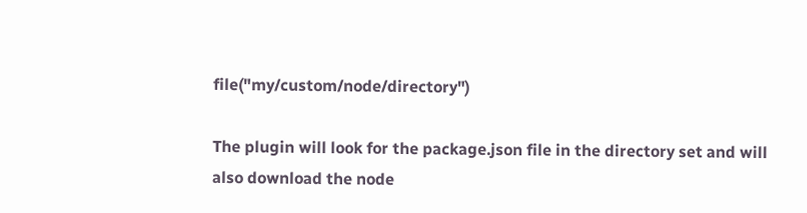file("my/custom/node/directory")

The plugin will look for the package.json file in the directory set and will also download the node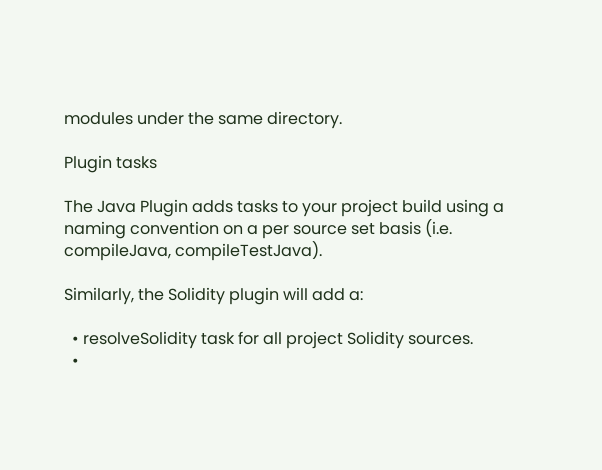modules under the same directory.

Plugin tasks

The Java Plugin adds tasks to your project build using a naming convention on a per source set basis (i.e. compileJava, compileTestJava).

Similarly, the Solidity plugin will add a:

  • resolveSolidity task for all project Solidity sources.
  •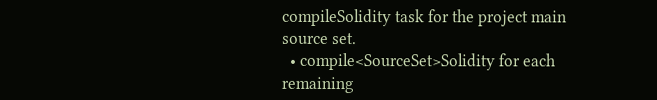compileSolidity task for the project main source set.
  • compile<SourceSet>Solidity for each remaining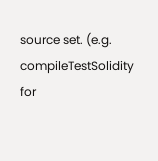source set. (e.g. compileTestSolidity for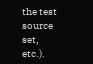the test source set, etc.).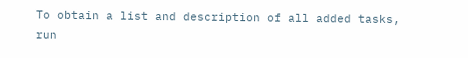To obtain a list and description of all added tasks, run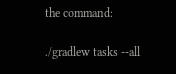the command:

./gradlew tasks --all